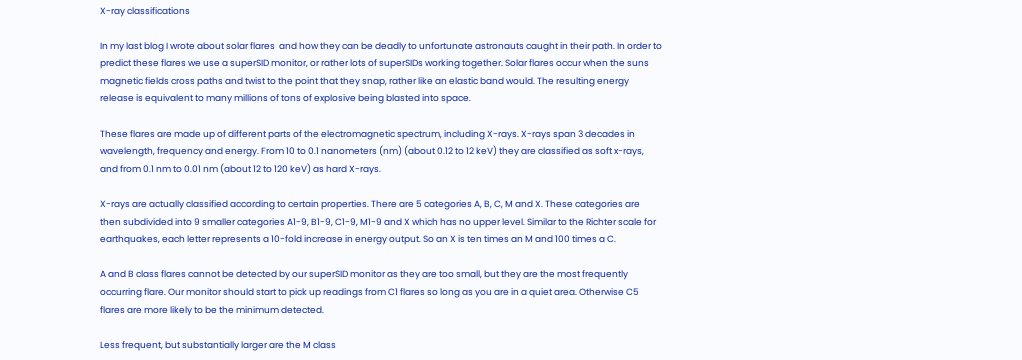X-ray classifications

In my last blog I wrote about solar flares  and how they can be deadly to unfortunate astronauts caught in their path. In order to predict these flares we use a superSID monitor, or rather lots of superSIDs working together. Solar flares occur when the suns magnetic fields cross paths and twist to the point that they snap, rather like an elastic band would. The resulting energy release is equivalent to many millions of tons of explosive being blasted into space.

These flares are made up of different parts of the electromagnetic spectrum, including X-rays. X-rays span 3 decades in wavelength, frequency and energy. From 10 to 0.1 nanometers (nm) (about 0.12 to 12 keV) they are classified as soft x-rays, and from 0.1 nm to 0.01 nm (about 12 to 120 keV) as hard X-rays.

X-rays are actually classified according to certain properties. There are 5 categories A, B, C, M and X. These categories are then subdivided into 9 smaller categories A1-9, B1-9, C1-9, M1-9 and X which has no upper level. Similar to the Richter scale for earthquakes, each letter represents a 10-fold increase in energy output. So an X is ten times an M and 100 times a C.

A and B class flares cannot be detected by our superSID monitor as they are too small, but they are the most frequently occurring flare. Our monitor should start to pick up readings from C1 flares so long as you are in a quiet area. Otherwise C5 flares are more likely to be the minimum detected.

Less frequent, but substantially larger are the M class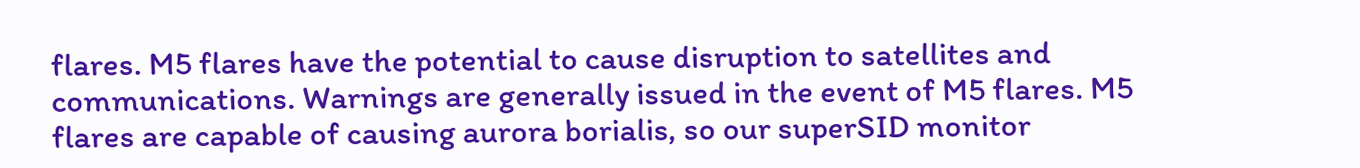flares. M5 flares have the potential to cause disruption to satellites and communications. Warnings are generally issued in the event of M5 flares. M5 flares are capable of causing aurora borialis, so our superSID monitor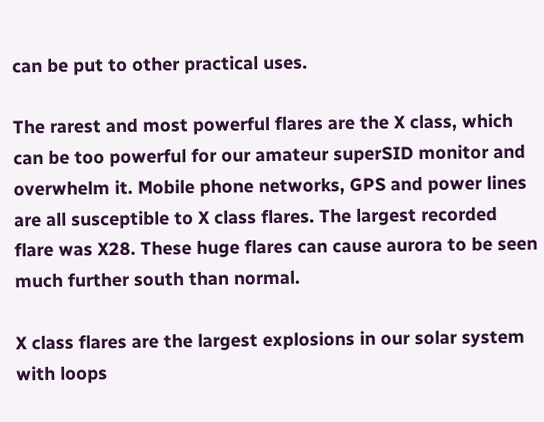can be put to other practical uses.

The rarest and most powerful flares are the X class, which can be too powerful for our amateur superSID monitor and overwhelm it. Mobile phone networks, GPS and power lines are all susceptible to X class flares. The largest recorded flare was X28. These huge flares can cause aurora to be seen much further south than normal.

X class flares are the largest explosions in our solar system with loops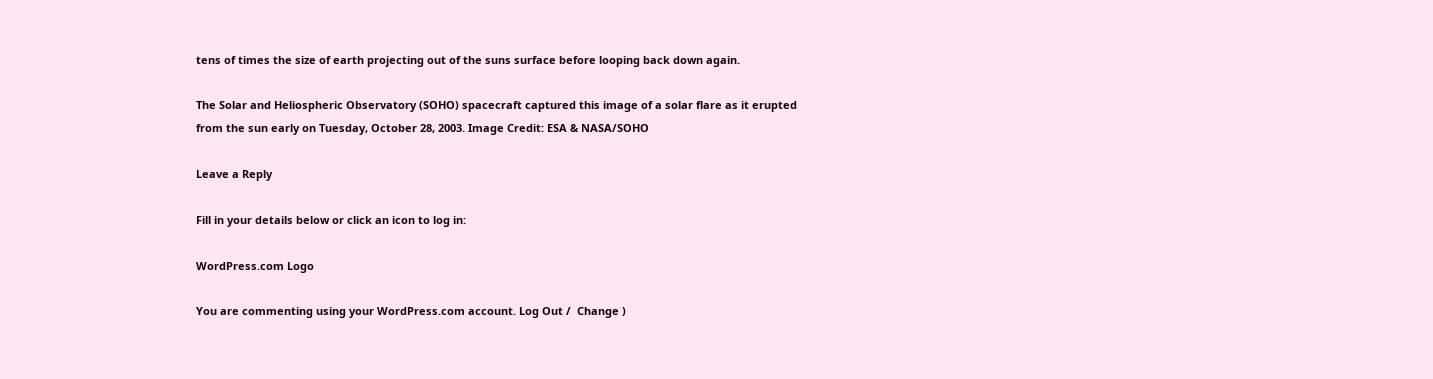tens of times the size of earth projecting out of the suns surface before looping back down again.

The Solar and Heliospheric Observatory (SOHO) spacecraft captured this image of a solar flare as it erupted from the sun early on Tuesday, October 28, 2003. Image Credit: ESA & NASA/SOHO

Leave a Reply

Fill in your details below or click an icon to log in:

WordPress.com Logo

You are commenting using your WordPress.com account. Log Out /  Change )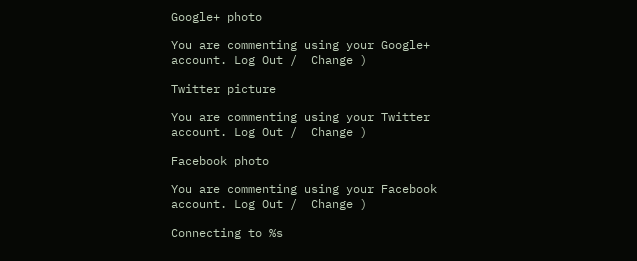Google+ photo

You are commenting using your Google+ account. Log Out /  Change )

Twitter picture

You are commenting using your Twitter account. Log Out /  Change )

Facebook photo

You are commenting using your Facebook account. Log Out /  Change )

Connecting to %s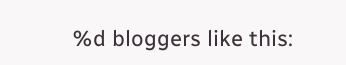%d bloggers like this: